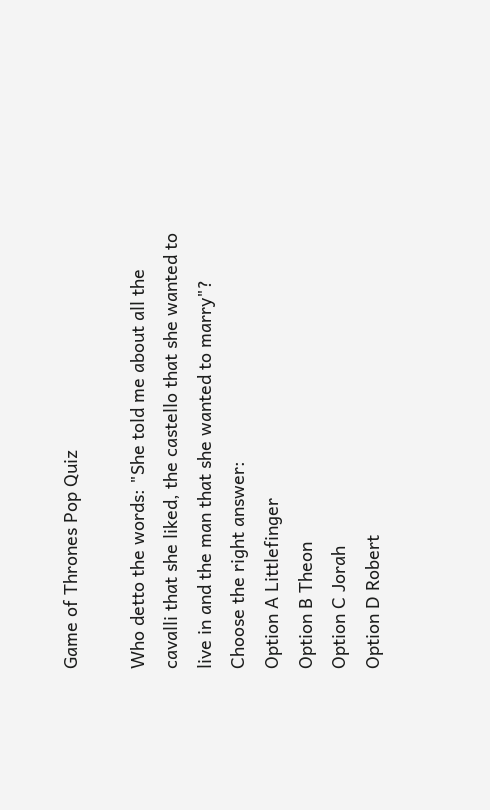Game of Thrones Pop Quiz

Who detto the words: "She told me about all the cavalli that she liked, the castello that she wanted to live in and the man that she wanted to marry"?
Choose the right answer:
Option A Littlefinger
Option B Theon
Option C Jorah
Option D Robert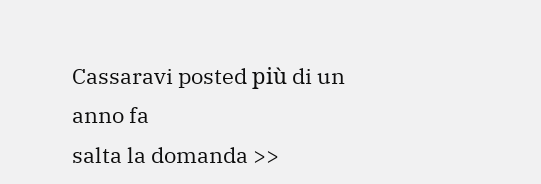Cassaravi posted più di un anno fa
salta la domanda >>